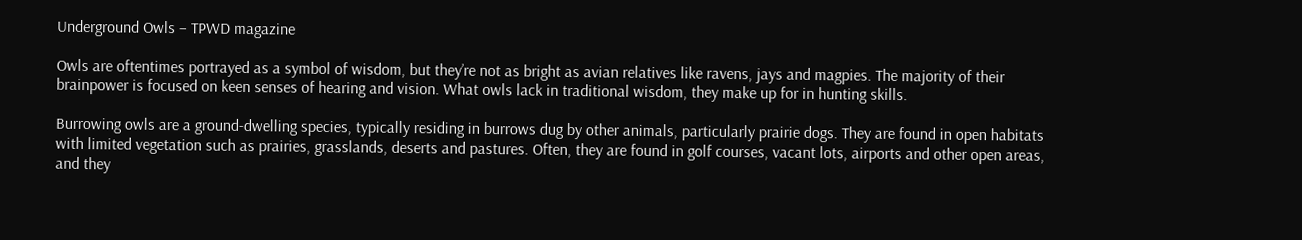Underground Owls – TPWD magazine

Owls are oftentimes portrayed as a symbol of wisdom, but they’re not as bright as avian relatives like ravens, jays and magpies. The majority of their brainpower is focused on keen senses of hearing and vision. What owls lack in traditional wisdom, they make up for in hunting skills.

Burrowing owls are a ground-dwelling species, typically residing in burrows dug by other animals, particularly prairie dogs. They are found in open habitats with limited vegetation such as prairies, grasslands, deserts and pastures. Often, they are found in golf courses, vacant lots, airports and other open areas, and they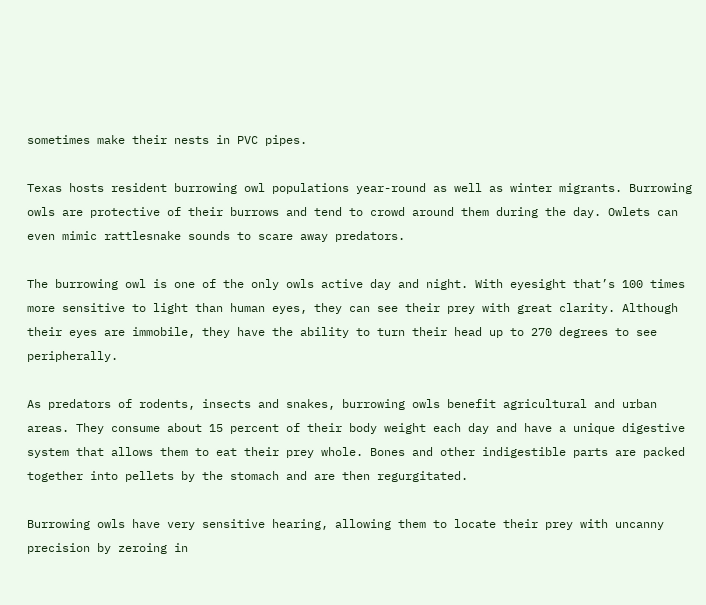sometimes make their nests in PVC pipes.

Texas hosts resident burrowing owl populations year-round as well as winter migrants. Burrowing owls are protective of their burrows and tend to crowd around them during the day. Owlets can even mimic rattlesnake sounds to scare away predators.

The burrowing owl is one of the only owls active day and night. With eyesight that’s 100 times more sensitive to light than human eyes, they can see their prey with great clarity. Although their eyes are immobile, they have the ability to turn their head up to 270 degrees to see peripherally.

As predators of rodents, insects and snakes, burrowing owls benefit agricultural and urban areas. They consume about 15 percent of their body weight each day and have a unique digestive system that allows them to eat their prey whole. Bones and other indigestible parts are packed together into pellets by the stomach and are then regurgitated.

Burrowing owls have very sensitive hearing, allowing them to locate their prey with uncanny precision by zeroing in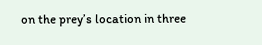on the prey’s location in three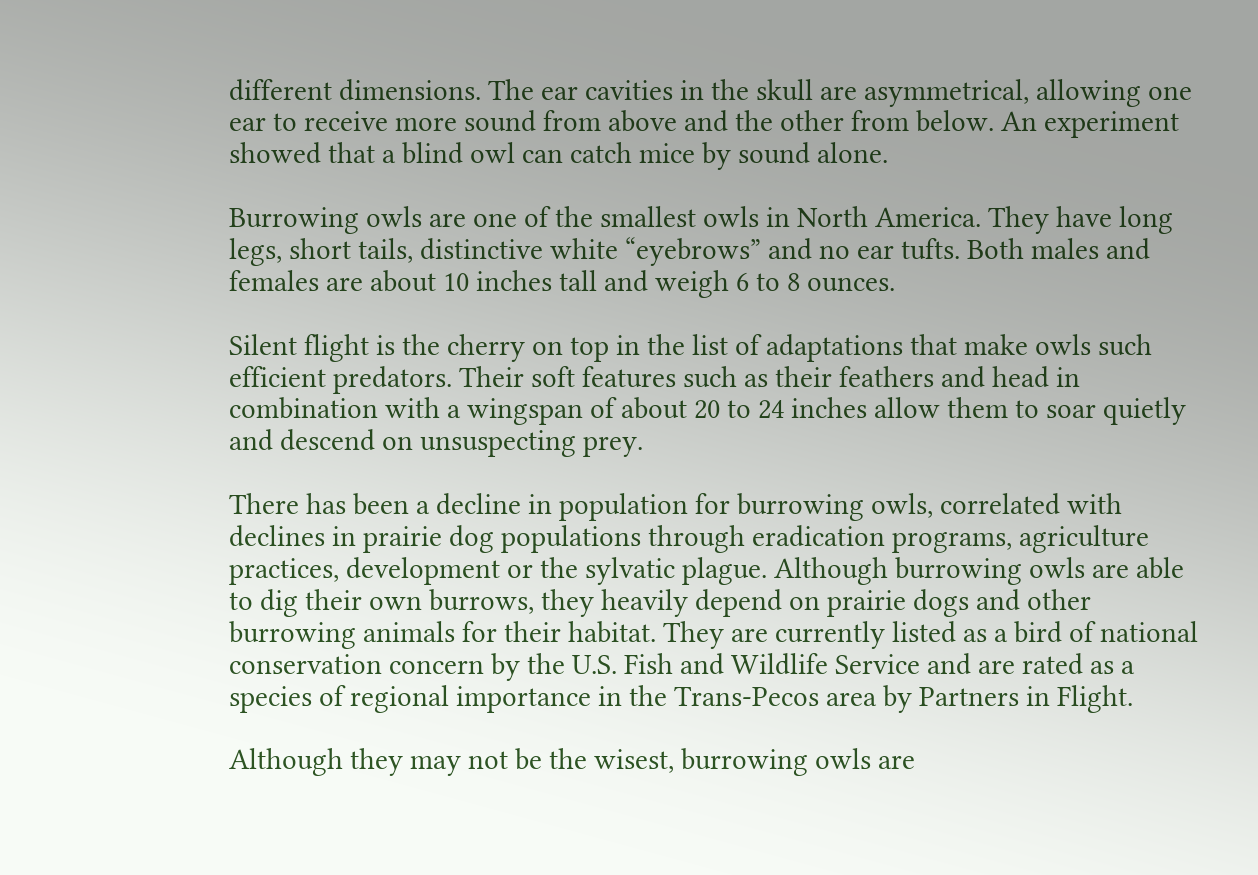different dimensions. The ear cavities in the skull are asymmetrical, allowing one ear to receive more sound from above and the other from below. An experiment showed that a blind owl can catch mice by sound alone.

Burrowing owls are one of the smallest owls in North America. They have long legs, short tails, distinctive white “eyebrows” and no ear tufts. Both males and females are about 10 inches tall and weigh 6 to 8 ounces.

Silent flight is the cherry on top in the list of adaptations that make owls such efficient predators. Their soft features such as their feathers and head in combination with a wingspan of about 20 to 24 inches allow them to soar quietly and descend on unsuspecting prey.

There has been a decline in population for burrowing owls, correlated with declines in prairie dog populations through eradication programs, agriculture practices, development or the sylvatic plague. Although burrowing owls are able to dig their own burrows, they heavily depend on prairie dogs and other burrowing animals for their habitat. They are currently listed as a bird of national conservation concern by the U.S. Fish and Wildlife Service and are rated as a species of regional importance in the Trans-Pecos area by Partners in Flight.

Although they may not be the wisest, burrowing owls are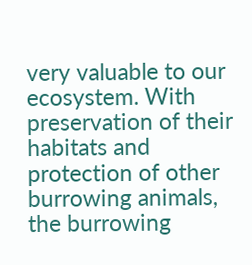very valuable to our ecosystem. With preservation of their habitats and protection of other burrowing animals, the burrowing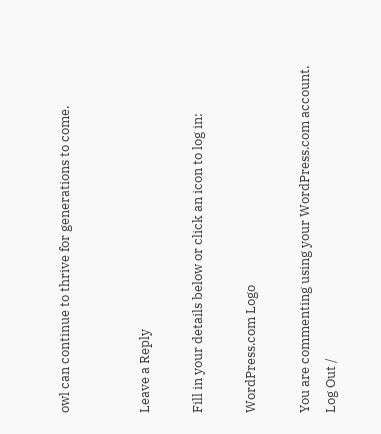owl can continue to thrive for generations to come.


Leave a Reply

Fill in your details below or click an icon to log in:

WordPress.com Logo

You are commenting using your WordPress.com account. Log Out /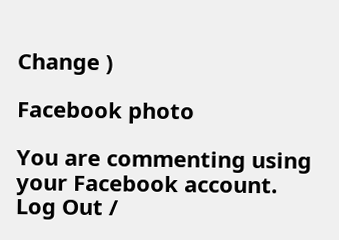Change )

Facebook photo

You are commenting using your Facebook account. Log Out /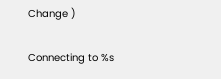Change )

Connecting to %s